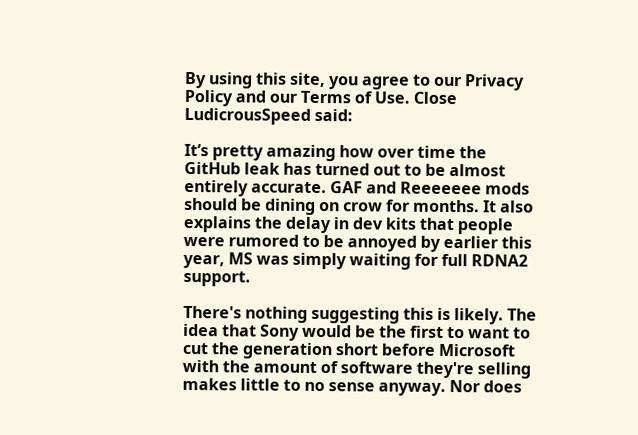By using this site, you agree to our Privacy Policy and our Terms of Use. Close
LudicrousSpeed said:

It’s pretty amazing how over time the GitHub leak has turned out to be almost entirely accurate. GAF and Reeeeeee mods should be dining on crow for months. It also explains the delay in dev kits that people were rumored to be annoyed by earlier this year, MS was simply waiting for full RDNA2 support.

There's nothing suggesting this is likely. The idea that Sony would be the first to want to cut the generation short before Microsoft with the amount of software they're selling makes little to no sense anyway. Nor does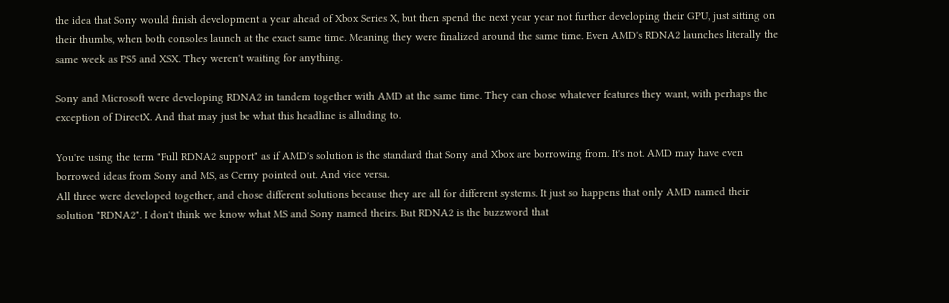the idea that Sony would finish development a year ahead of Xbox Series X, but then spend the next year year not further developing their GPU, just sitting on their thumbs, when both consoles launch at the exact same time. Meaning they were finalized around the same time. Even AMD's RDNA2 launches literally the same week as PS5 and XSX. They weren't waiting for anything.

Sony and Microsoft were developing RDNA2 in tandem together with AMD at the same time. They can chose whatever features they want, with perhaps the exception of DirectX. And that may just be what this headline is alluding to.

You're using the term "Full RDNA2 support" as if AMD's solution is the standard that Sony and Xbox are borrowing from. It's not. AMD may have even borrowed ideas from Sony and MS, as Cerny pointed out. And vice versa.
All three were developed together, and chose different solutions because they are all for different systems. It just so happens that only AMD named their solution "RDNA2". I don't think we know what MS and Sony named theirs. But RDNA2 is the buzzword that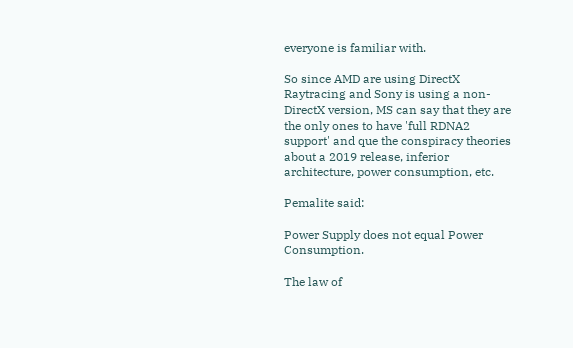everyone is familiar with.

So since AMD are using DirectX Raytracing and Sony is using a non-DirectX version, MS can say that they are the only ones to have 'full RDNA2 support' and que the conspiracy theories about a 2019 release, inferior architecture, power consumption, etc.

Pemalite said:

Power Supply does not equal Power Consumption.

The law of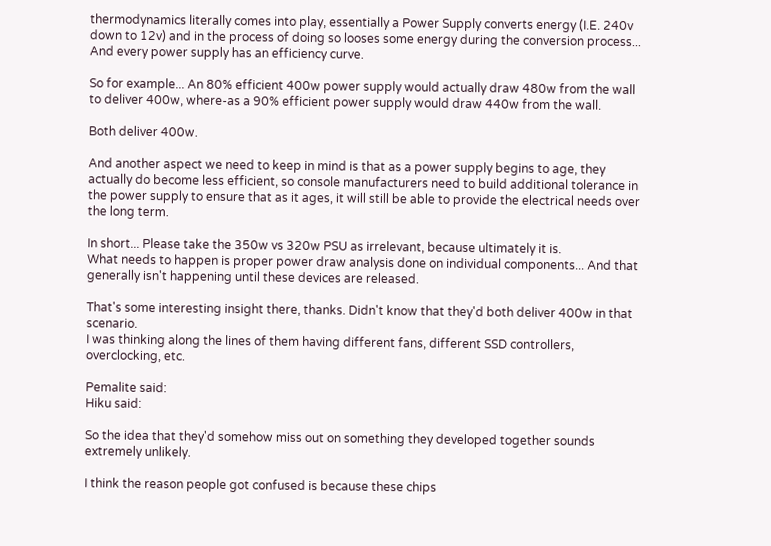thermodynamics literally comes into play, essentially a Power Supply converts energy (I.E. 240v down to 12v) and in the process of doing so looses some energy during the conversion process... And every power supply has an efficiency curve.

So for example... An 80% efficient 400w power supply would actually draw 480w from the wall to deliver 400w, where-as a 90% efficient power supply would draw 440w from the wall.

Both deliver 400w.

And another aspect we need to keep in mind is that as a power supply begins to age, they actually do become less efficient, so console manufacturers need to build additional tolerance in the power supply to ensure that as it ages, it will still be able to provide the electrical needs over the long term.

In short... Please take the 350w vs 320w PSU as irrelevant, because ultimately it is.
What needs to happen is proper power draw analysis done on individual components... And that generally isn't happening until these devices are released.

That's some interesting insight there, thanks. Didn't know that they'd both deliver 400w in that scenario.
I was thinking along the lines of them having different fans, different SSD controllers, overclocking, etc.

Pemalite said:
Hiku said:

So the idea that they'd somehow miss out on something they developed together sounds extremely unlikely.

I think the reason people got confused is because these chips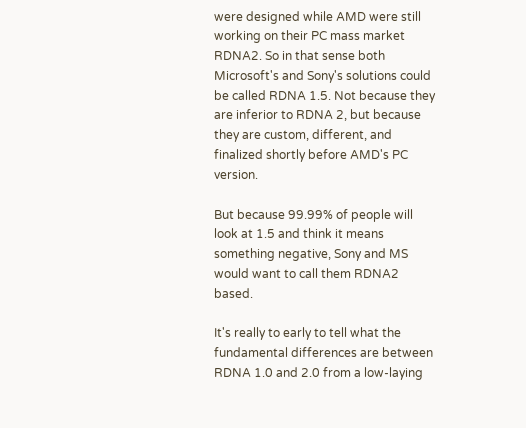were designed while AMD were still working on their PC mass market RDNA2. So in that sense both Microsoft's and Sony's solutions could be called RDNA 1.5. Not because they are inferior to RDNA 2, but because they are custom, different, and finalized shortly before AMD's PC version.

But because 99.99% of people will look at 1.5 and think it means something negative, Sony and MS would want to call them RDNA2 based.

It's really to early to tell what the fundamental differences are between RDNA 1.0 and 2.0 from a low-laying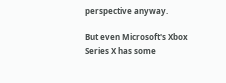perspective anyway.

But even Microsoft's Xbox Series X has some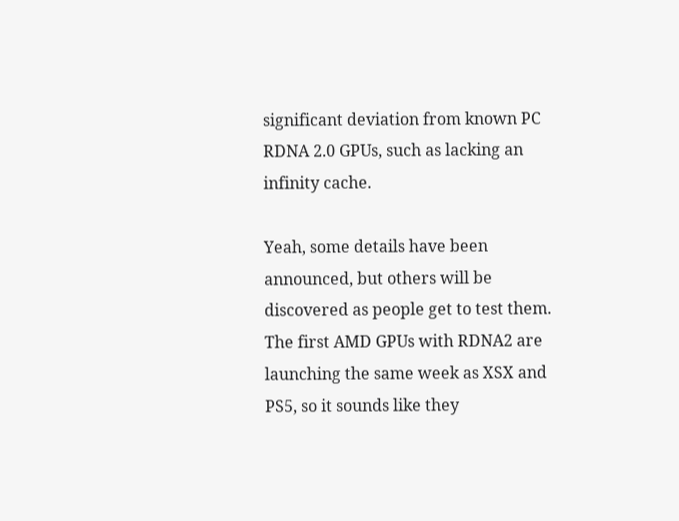significant deviation from known PC RDNA 2.0 GPUs, such as lacking an infinity cache.

Yeah, some details have been announced, but others will be discovered as people get to test them. The first AMD GPUs with RDNA2 are launching the same week as XSX and PS5, so it sounds like they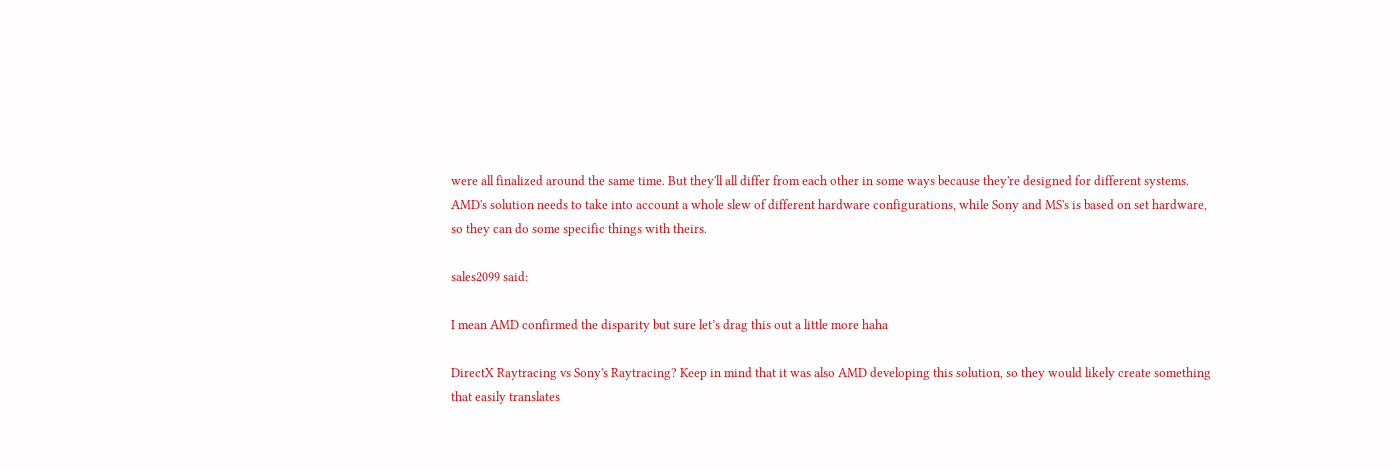were all finalized around the same time. But they'll all differ from each other in some ways because they're designed for different systems. AMD's solution needs to take into account a whole slew of different hardware configurations, while Sony and MS's is based on set hardware, so they can do some specific things with theirs.

sales2099 said:

I mean AMD confirmed the disparity but sure let’s drag this out a little more haha

DirectX Raytracing vs Sony's Raytracing? Keep in mind that it was also AMD developing this solution, so they would likely create something that easily translates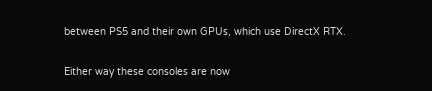between PS5 and their own GPUs, which use DirectX RTX.

Either way these consoles are now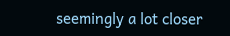seemingly a lot closer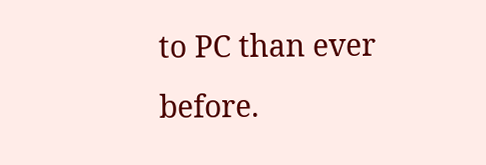to PC than ever before.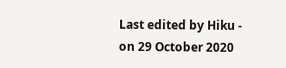Last edited by Hiku - on 29 October 2020